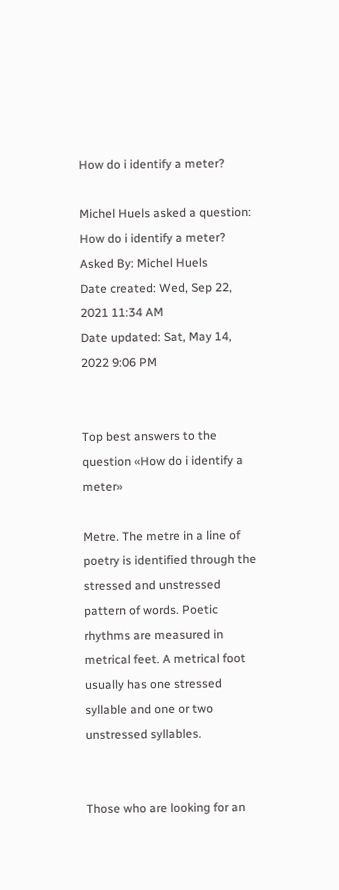How do i identify a meter?

Michel Huels asked a question: How do i identify a meter?
Asked By: Michel Huels
Date created: Wed, Sep 22, 2021 11:34 AM
Date updated: Sat, May 14, 2022 9:06 PM


Top best answers to the question «How do i identify a meter»

Metre. The metre in a line of poetry is identified through the stressed and unstressed pattern of words. Poetic rhythms are measured in metrical feet. A metrical foot usually has one stressed syllable and one or two unstressed syllables.


Those who are looking for an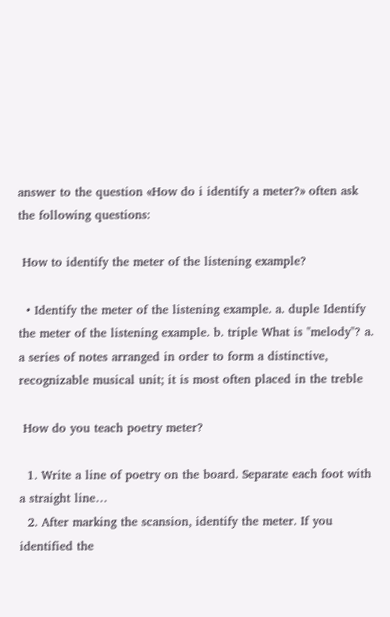answer to the question «How do i identify a meter?» often ask the following questions:

 How to identify the meter of the listening example?

  • Identify the meter of the listening example. a. duple Identify the meter of the listening example. b. triple What is "melody"? a. a series of notes arranged in order to form a distinctive, recognizable musical unit; it is most often placed in the treble

 How do you teach poetry meter?

  1. Write a line of poetry on the board. Separate each foot with a straight line…
  2. After marking the scansion, identify the meter. If you identified the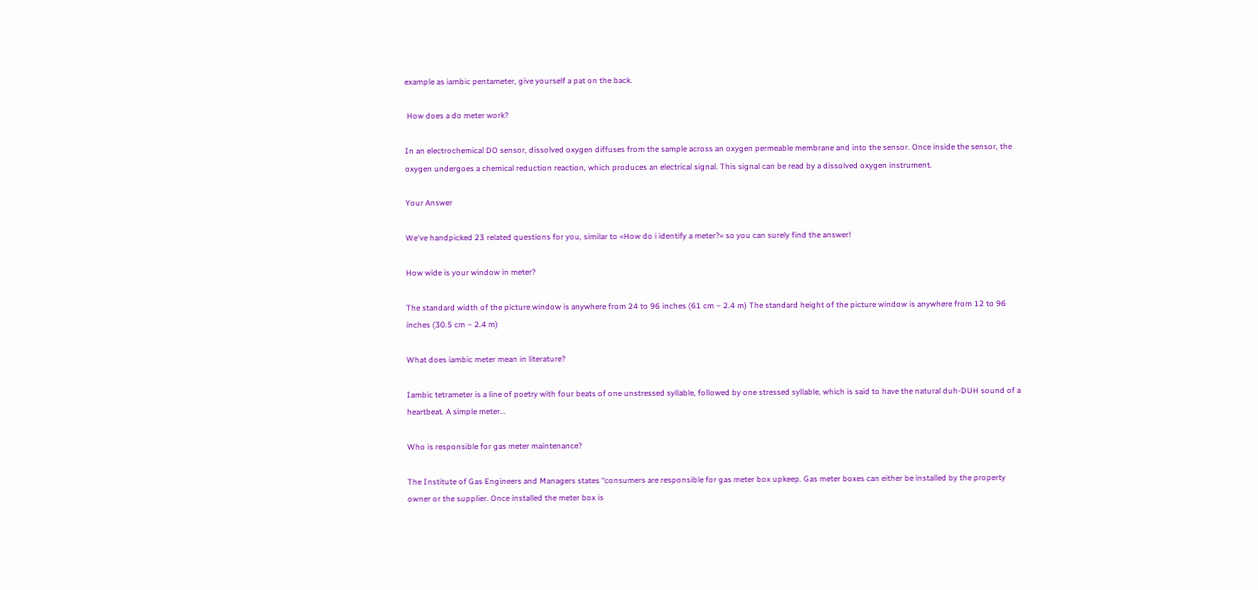example as iambic pentameter, give yourself a pat on the back.

 How does a do meter work?

In an electrochemical DO sensor, dissolved oxygen diffuses from the sample across an oxygen permeable membrane and into the sensor. Once inside the sensor, the oxygen undergoes a chemical reduction reaction, which produces an electrical signal. This signal can be read by a dissolved oxygen instrument.

Your Answer

We've handpicked 23 related questions for you, similar to «How do i identify a meter?» so you can surely find the answer!

How wide is your window in meter?

The standard width of the picture window is anywhere from 24 to 96 inches (61 cm – 2.4 m) The standard height of the picture window is anywhere from 12 to 96 inches (30.5 cm – 2.4 m)

What does iambic meter mean in literature?

Iambic tetrameter is a line of poetry with four beats of one unstressed syllable, followed by one stressed syllable, which is said to have the natural duh-DUH sound of a heartbeat. A simple meter...

Who is responsible for gas meter maintenance?

The Institute of Gas Engineers and Managers states “consumers are responsible for gas meter box upkeep. Gas meter boxes can either be installed by the property owner or the supplier. Once installed the meter box is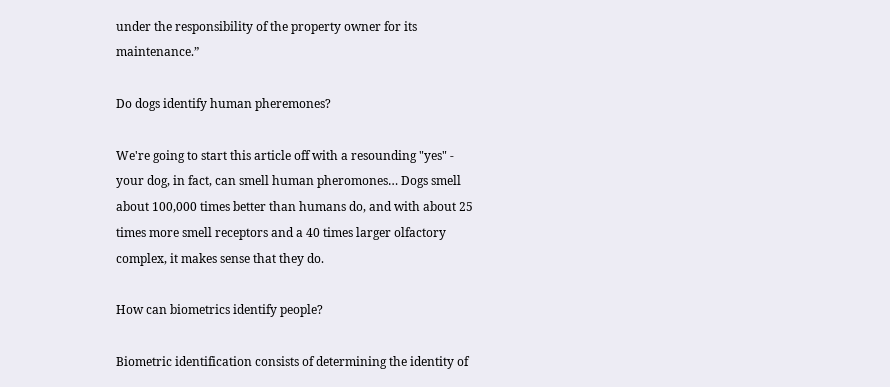under the responsibility of the property owner for its maintenance.”

Do dogs identify human pheremones?

We're going to start this article off with a resounding "yes" - your dog, in fact, can smell human pheromones… Dogs smell about 100,000 times better than humans do, and with about 25 times more smell receptors and a 40 times larger olfactory complex, it makes sense that they do.

How can biometrics identify people?

Biometric identification consists of determining the identity of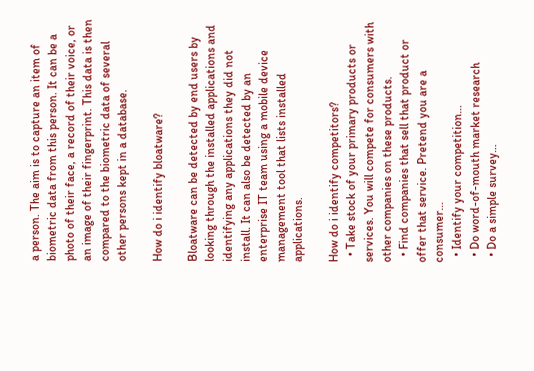a person. The aim is to capture an item of biometric data from this person. It can be a photo of their face, a record of their voice, or an image of their fingerprint. This data is then compared to the biometric data of several other persons kept in a database.

How do i identify bloatware?

Bloatware can be detected by end users by looking through the installed applications and identifying any applications they did not install. It can also be detected by an enterprise IT team using a mobile device management tool that lists installed applications.

How do i identify competitors?
  • Take stock of your primary products or services. You will compete for consumers with other companies on these products.
  • Find companies that sell that product or offer that service. Pretend you are a consumer…
  • Identify your competition…
  • Do word-of-mouth market research
  • Do a simple survey…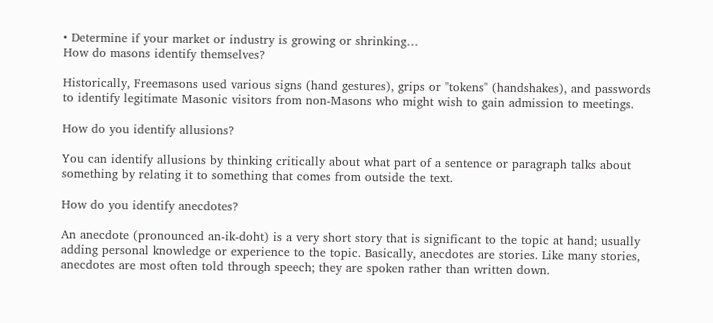• Determine if your market or industry is growing or shrinking…
How do masons identify themselves?

Historically, Freemasons used various signs (hand gestures), grips or "tokens" (handshakes), and passwords to identify legitimate Masonic visitors from non-Masons who might wish to gain admission to meetings.

How do you identify allusions?

You can identify allusions by thinking critically about what part of a sentence or paragraph talks about something by relating it to something that comes from outside the text.

How do you identify anecdotes?

An anecdote (pronounced an-ik-doht) is a very short story that is significant to the topic at hand; usually adding personal knowledge or experience to the topic. Basically, anecdotes are stories. Like many stories, anecdotes are most often told through speech; they are spoken rather than written down.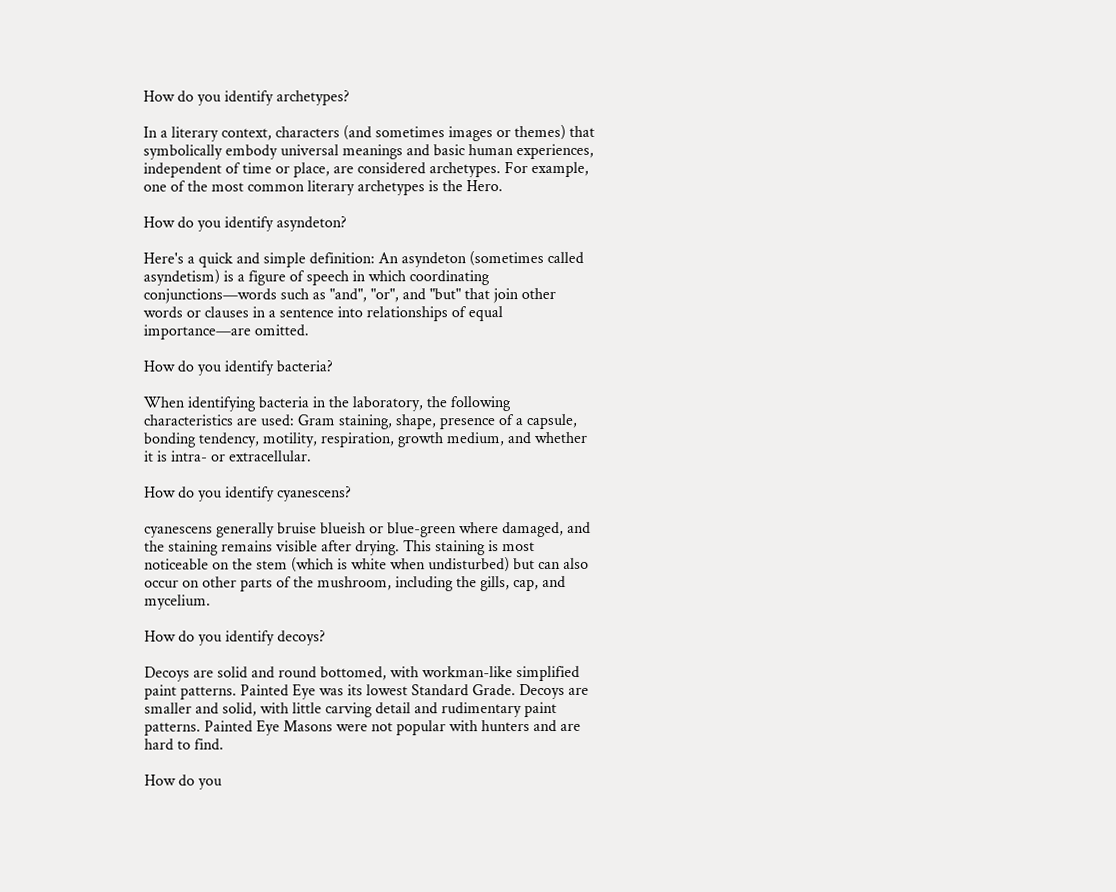How do you identify archetypes?

In a literary context, characters (and sometimes images or themes) that symbolically embody universal meanings and basic human experiences, independent of time or place, are considered archetypes. For example, one of the most common literary archetypes is the Hero.

How do you identify asyndeton?

Here's a quick and simple definition: An asyndeton (sometimes called asyndetism) is a figure of speech in which coordinating conjunctions—words such as "and", "or", and "but" that join other words or clauses in a sentence into relationships of equal importance—are omitted.

How do you identify bacteria?

When identifying bacteria in the laboratory, the following characteristics are used: Gram staining, shape, presence of a capsule, bonding tendency, motility, respiration, growth medium, and whether it is intra- or extracellular.

How do you identify cyanescens?

cyanescens generally bruise blueish or blue-green where damaged, and the staining remains visible after drying. This staining is most noticeable on the stem (which is white when undisturbed) but can also occur on other parts of the mushroom, including the gills, cap, and mycelium.

How do you identify decoys?

Decoys are solid and round bottomed, with workman-like simplified paint patterns. Painted Eye was its lowest Standard Grade. Decoys are smaller and solid, with little carving detail and rudimentary paint patterns. Painted Eye Masons were not popular with hunters and are hard to find.

How do you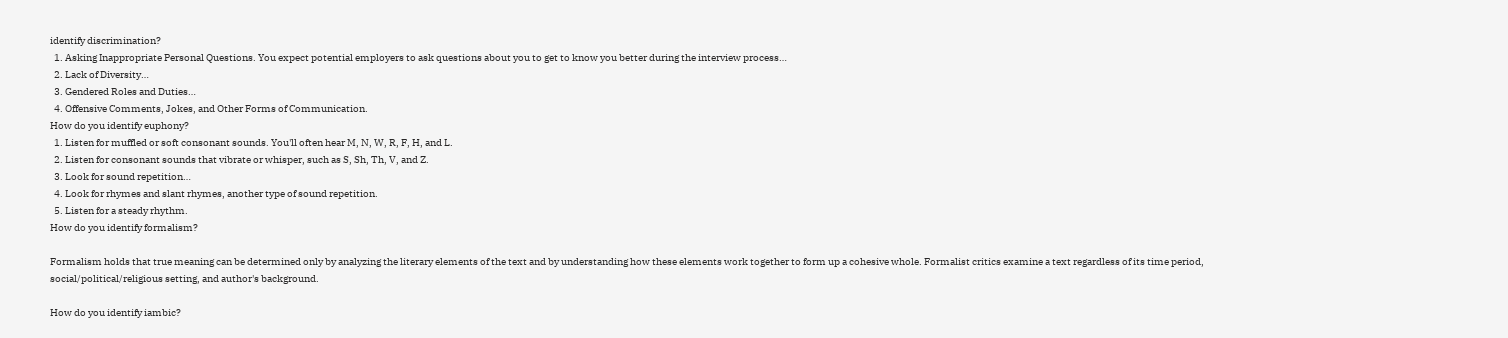identify discrimination?
  1. Asking Inappropriate Personal Questions. You expect potential employers to ask questions about you to get to know you better during the interview process…
  2. Lack of Diversity…
  3. Gendered Roles and Duties…
  4. Offensive Comments, Jokes, and Other Forms of Communication.
How do you identify euphony?
  1. Listen for muffled or soft consonant sounds. You'll often hear M, N, W, R, F, H, and L.
  2. Listen for consonant sounds that vibrate or whisper, such as S, Sh, Th, V, and Z.
  3. Look for sound repetition…
  4. Look for rhymes and slant rhymes, another type of sound repetition.
  5. Listen for a steady rhythm.
How do you identify formalism?

Formalism holds that true meaning can be determined only by analyzing the literary elements of the text and by understanding how these elements work together to form up a cohesive whole. Formalist critics examine a text regardless of its time period, social/political/religious setting, and author's background.

How do you identify iambic?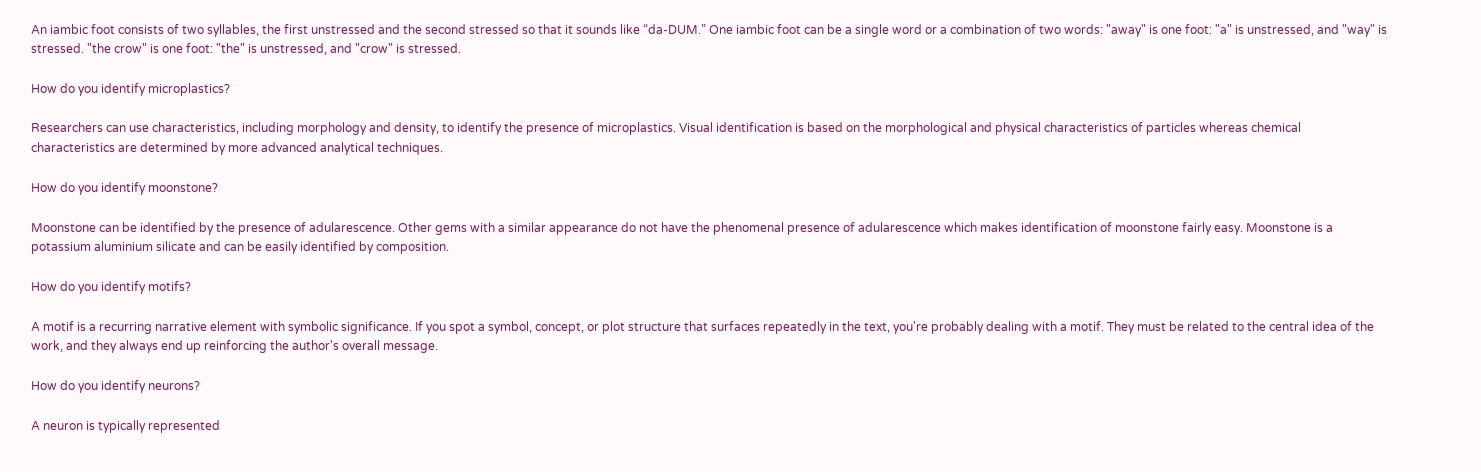An iambic foot consists of two syllables, the first unstressed and the second stressed so that it sounds like “da-DUM.” One iambic foot can be a single word or a combination of two words: "away" is one foot: "a" is unstressed, and "way" is stressed. "the crow" is one foot: "the" is unstressed, and "crow" is stressed.

How do you identify microplastics?

Researchers can use characteristics, including morphology and density, to identify the presence of microplastics. Visual identification is based on the morphological and physical characteristics of particles whereas chemical characteristics are determined by more advanced analytical techniques.

How do you identify moonstone?

Moonstone can be identified by the presence of adularescence. Other gems with a similar appearance do not have the phenomenal presence of adularescence which makes identification of moonstone fairly easy. Moonstone is a potassium aluminium silicate and can be easily identified by composition.

How do you identify motifs?

A motif is a recurring narrative element with symbolic significance. If you spot a symbol, concept, or plot structure that surfaces repeatedly in the text, you're probably dealing with a motif. They must be related to the central idea of the work, and they always end up reinforcing the author's overall message.

How do you identify neurons?

A neuron is typically represented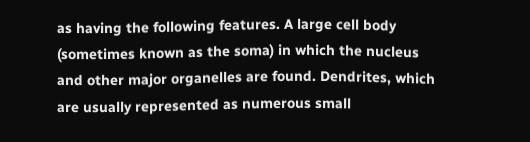as having the following features. A large cell body (sometimes known as the soma) in which the nucleus and other major organelles are found. Dendrites, which are usually represented as numerous small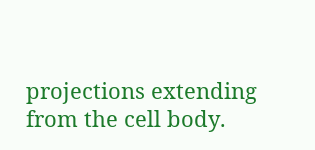projections extending from the cell body.